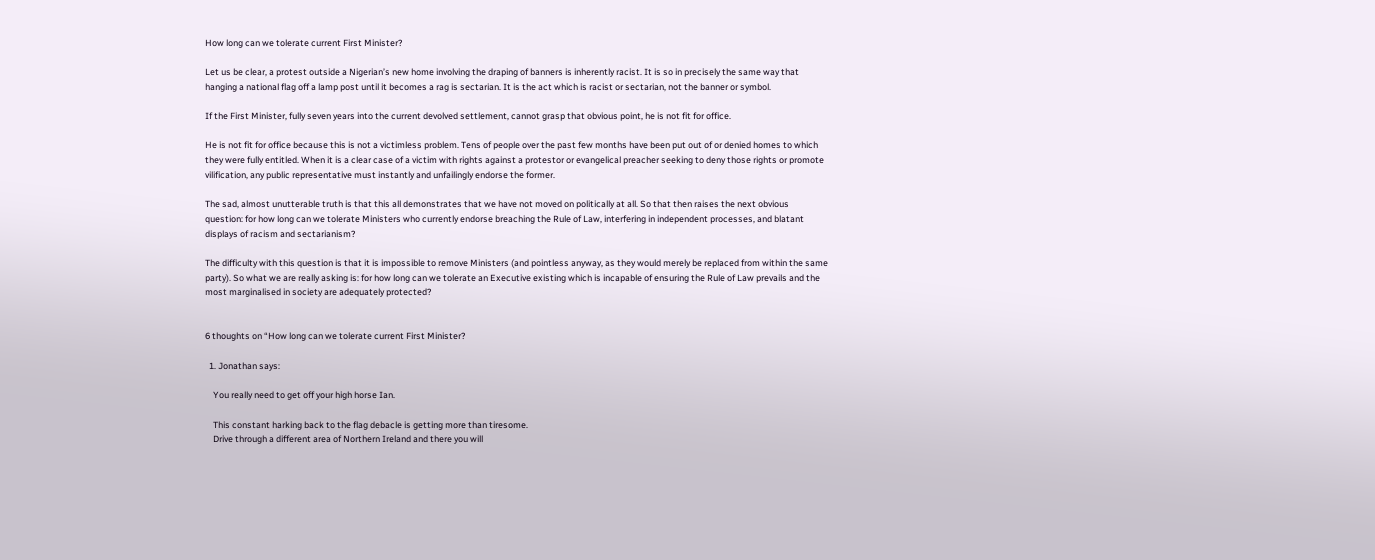How long can we tolerate current First Minister?

Let us be clear, a protest outside a Nigerian’s new home involving the draping of banners is inherently racist. It is so in precisely the same way that hanging a national flag off a lamp post until it becomes a rag is sectarian. It is the act which is racist or sectarian, not the banner or symbol.

If the First Minister, fully seven years into the current devolved settlement, cannot grasp that obvious point, he is not fit for office.

He is not fit for office because this is not a victimless problem. Tens of people over the past few months have been put out of or denied homes to which they were fully entitled. When it is a clear case of a victim with rights against a protestor or evangelical preacher seeking to deny those rights or promote vilification, any public representative must instantly and unfailingly endorse the former.

The sad, almost unutterable truth is that this all demonstrates that we have not moved on politically at all. So that then raises the next obvious question: for how long can we tolerate Ministers who currently endorse breaching the Rule of Law, interfering in independent processes, and blatant displays of racism and sectarianism?

The difficulty with this question is that it is impossible to remove Ministers (and pointless anyway, as they would merely be replaced from within the same party). So what we are really asking is: for how long can we tolerate an Executive existing which is incapable of ensuring the Rule of Law prevails and the most marginalised in society are adequately protected?


6 thoughts on “How long can we tolerate current First Minister?

  1. Jonathan says:

    You really need to get off your high horse Ian.

    This constant harking back to the flag debacle is getting more than tiresome.
    Drive through a different area of Northern Ireland and there you will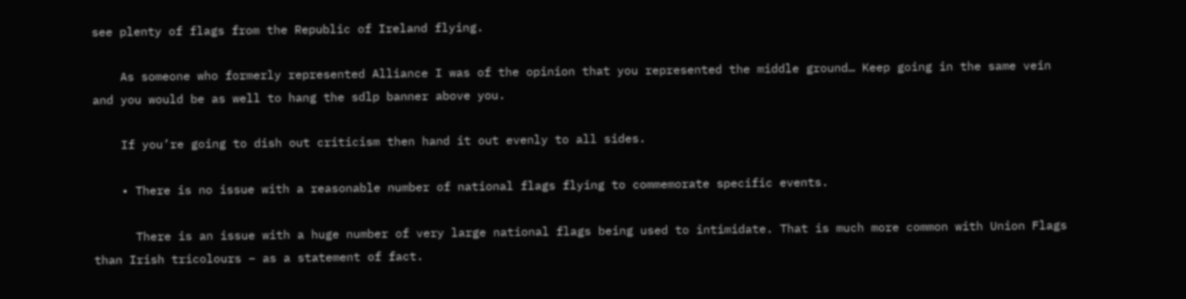see plenty of flags from the Republic of Ireland flying.

    As someone who formerly represented Alliance I was of the opinion that you represented the middle ground… Keep going in the same vein and you would be as well to hang the sdlp banner above you.

    If you’re going to dish out criticism then hand it out evenly to all sides.

    • There is no issue with a reasonable number of national flags flying to commemorate specific events.

      There is an issue with a huge number of very large national flags being used to intimidate. That is much more common with Union Flags than Irish tricolours – as a statement of fact.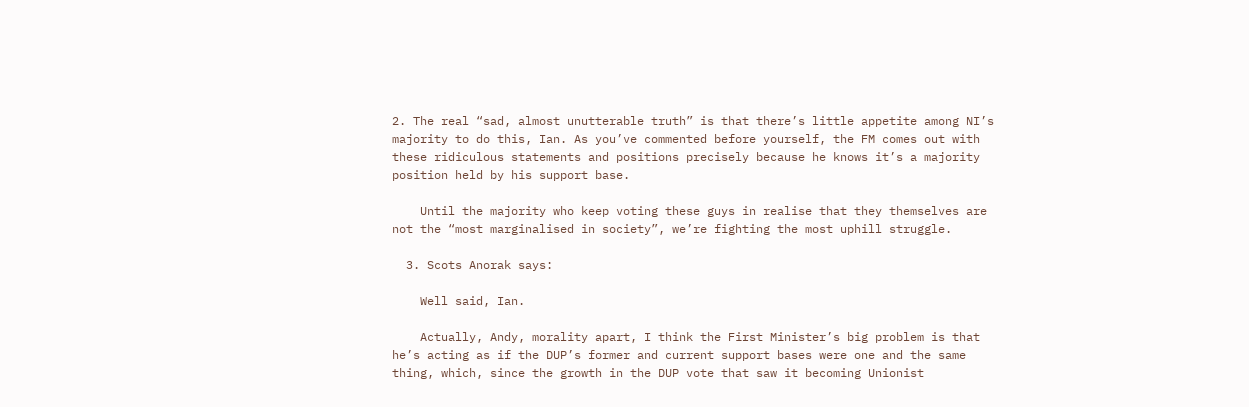2. The real “sad, almost unutterable truth” is that there’s little appetite among NI’s majority to do this, Ian. As you’ve commented before yourself, the FM comes out with these ridiculous statements and positions precisely because he knows it’s a majority position held by his support base.

    Until the majority who keep voting these guys in realise that they themselves are not the “most marginalised in society”, we’re fighting the most uphill struggle.

  3. Scots Anorak says:

    Well said, Ian.

    Actually, Andy, morality apart, I think the First Minister’s big problem is that he’s acting as if the DUP’s former and current support bases were one and the same thing, which, since the growth in the DUP vote that saw it becoming Unionist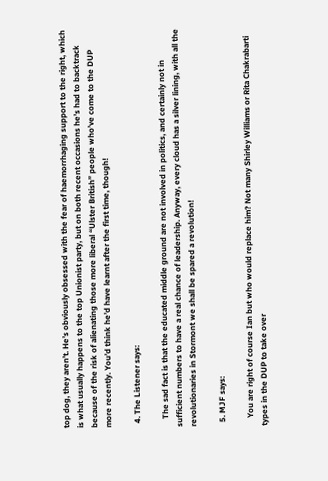top dog, they aren’t. He’s obviously obsessed with the fear of haemorrhaging support to the right, which is what usually happens to the top Unionist party, but on both recent occasions he’s had to backtrack because of the risk of alienating those more liberal “Ulster British” people who’ve come to the DUP more recently. You’d think he’d have learnt after the first time, though!

  4. The Listener says:

    The sad fact is that the educated middle ground are not involved in politics, and certainly not in sufficient numbers to have a real chance of leadership. Anyway, every cloud has a silver lining, with all the revolutionaries in Stormont we shall be spared a revolution!

  5. MJF says:

    You are right of course Ian but who would replace him? Not many Shirley Williams or Rita Chakrabarti types in the DUP to take over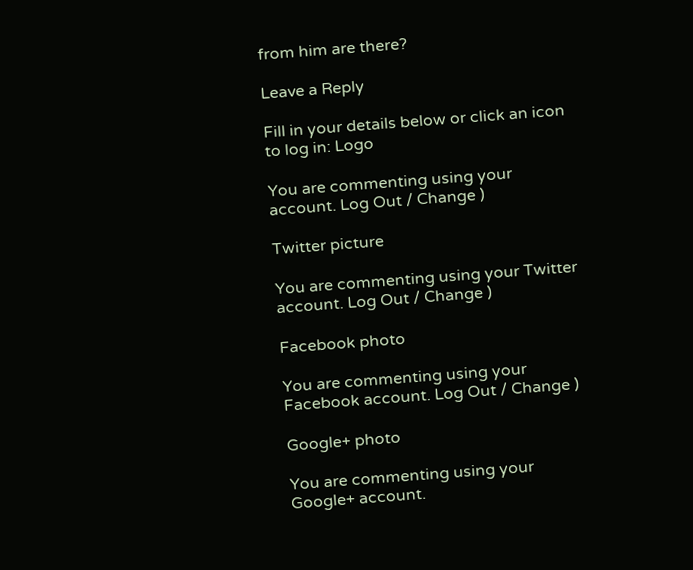from him are there?

Leave a Reply

Fill in your details below or click an icon to log in: Logo

You are commenting using your account. Log Out / Change )

Twitter picture

You are commenting using your Twitter account. Log Out / Change )

Facebook photo

You are commenting using your Facebook account. Log Out / Change )

Google+ photo

You are commenting using your Google+ account.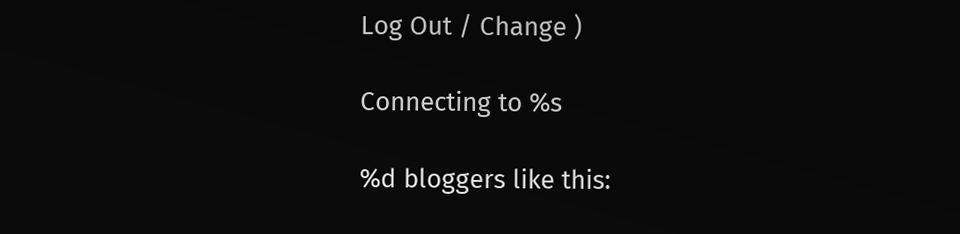Log Out / Change )

Connecting to %s

%d bloggers like this: